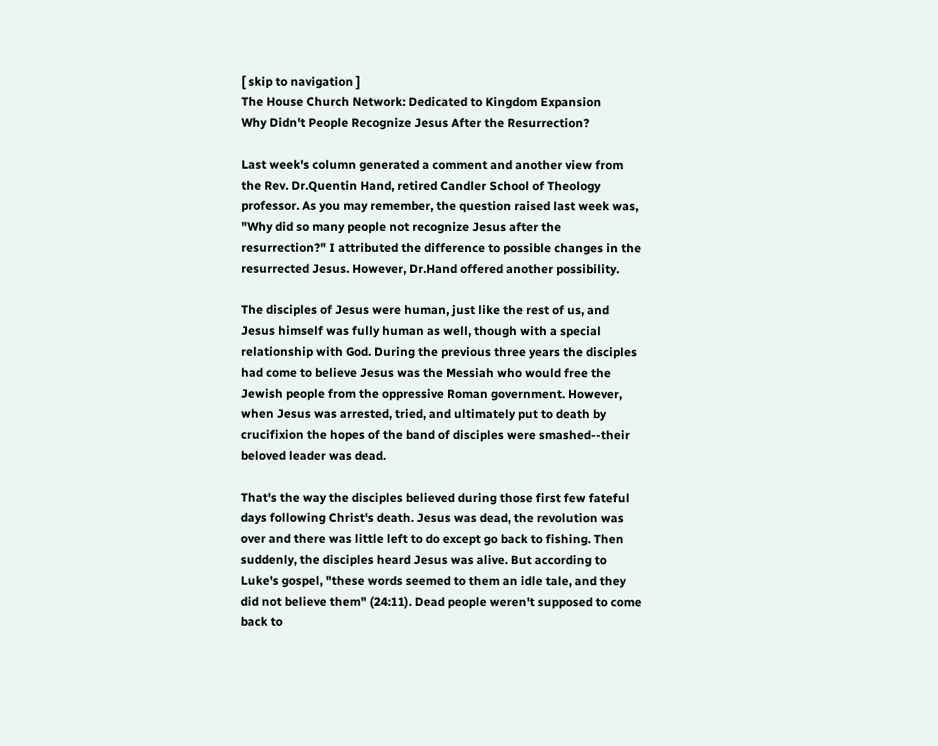[ skip to navigation ]
The House Church Network: Dedicated to Kingdom Expansion
Why Didn't People Recognize Jesus After the Resurrection?

Last week's column generated a comment and another view from the Rev. Dr.Quentin Hand, retired Candler School of Theology professor. As you may remember, the question raised last week was, "Why did so many people not recognize Jesus after the resurrection?" I attributed the difference to possible changes in the resurrected Jesus. However, Dr.Hand offered another possibility.

The disciples of Jesus were human, just like the rest of us, and Jesus himself was fully human as well, though with a special relationship with God. During the previous three years the disciples had come to believe Jesus was the Messiah who would free the Jewish people from the oppressive Roman government. However, when Jesus was arrested, tried, and ultimately put to death by crucifixion the hopes of the band of disciples were smashed--their beloved leader was dead.

That's the way the disciples believed during those first few fateful days following Christ's death. Jesus was dead, the revolution was over and there was little left to do except go back to fishing. Then suddenly, the disciples heard Jesus was alive. But according to Luke's gospel, "these words seemed to them an idle tale, and they did not believe them" (24:11). Dead people weren't supposed to come back to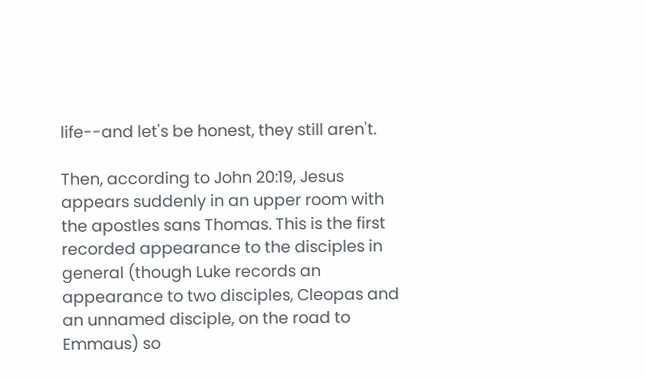life--and let's be honest, they still aren't.

Then, according to John 20:19, Jesus appears suddenly in an upper room with the apostles sans Thomas. This is the first recorded appearance to the disciples in general (though Luke records an appearance to two disciples, Cleopas and an unnamed disciple, on the road to Emmaus) so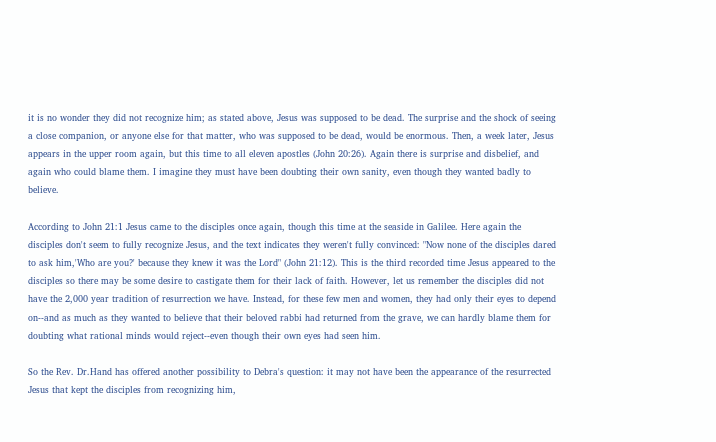it is no wonder they did not recognize him; as stated above, Jesus was supposed to be dead. The surprise and the shock of seeing a close companion, or anyone else for that matter, who was supposed to be dead, would be enormous. Then, a week later, Jesus appears in the upper room again, but this time to all eleven apostles (John 20:26). Again there is surprise and disbelief, and again who could blame them. I imagine they must have been doubting their own sanity, even though they wanted badly to believe.

According to John 21:1 Jesus came to the disciples once again, though this time at the seaside in Galilee. Here again the disciples don't seem to fully recognize Jesus, and the text indicates they weren't fully convinced: "Now none of the disciples dared to ask him,'Who are you?' because they knew it was the Lord" (John 21:12). This is the third recorded time Jesus appeared to the disciples so there may be some desire to castigate them for their lack of faith. However, let us remember the disciples did not have the 2,000 year tradition of resurrection we have. Instead, for these few men and women, they had only their eyes to depend on--and as much as they wanted to believe that their beloved rabbi had returned from the grave, we can hardly blame them for doubting what rational minds would reject--even though their own eyes had seen him.

So the Rev. Dr.Hand has offered another possibility to Debra's question: it may not have been the appearance of the resurrected Jesus that kept the disciples from recognizing him,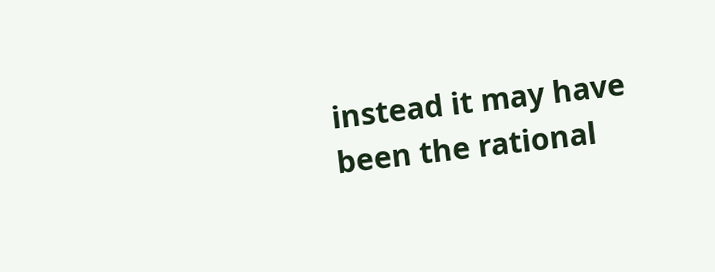instead it may have been the rational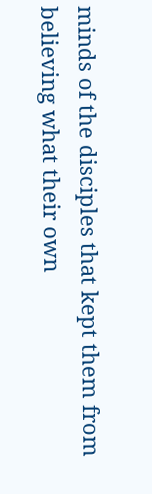minds of the disciples that kept them from believing what their own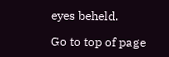eyes beheld.

Go to top of page